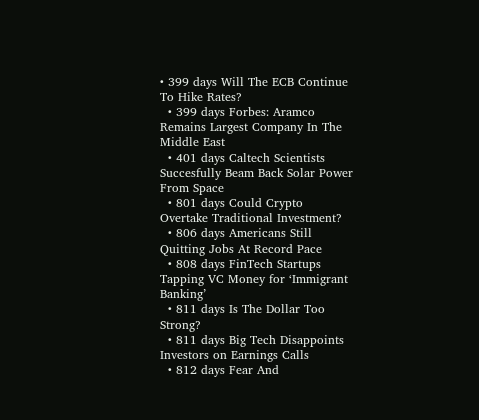• 399 days Will The ECB Continue To Hike Rates?
  • 399 days Forbes: Aramco Remains Largest Company In The Middle East
  • 401 days Caltech Scientists Succesfully Beam Back Solar Power From Space
  • 801 days Could Crypto Overtake Traditional Investment?
  • 806 days Americans Still Quitting Jobs At Record Pace
  • 808 days FinTech Startups Tapping VC Money for ‘Immigrant Banking’
  • 811 days Is The Dollar Too Strong?
  • 811 days Big Tech Disappoints Investors on Earnings Calls
  • 812 days Fear And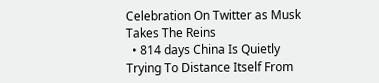Celebration On Twitter as Musk Takes The Reins
  • 814 days China Is Quietly Trying To Distance Itself From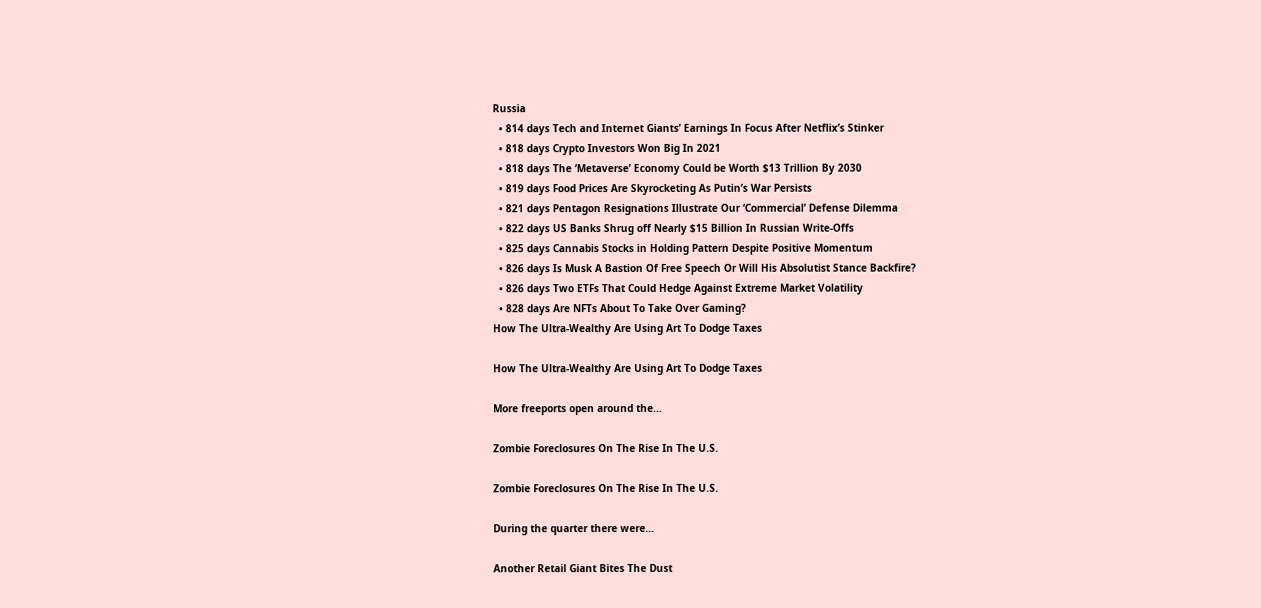Russia
  • 814 days Tech and Internet Giants’ Earnings In Focus After Netflix’s Stinker
  • 818 days Crypto Investors Won Big In 2021
  • 818 days The ‘Metaverse’ Economy Could be Worth $13 Trillion By 2030
  • 819 days Food Prices Are Skyrocketing As Putin’s War Persists
  • 821 days Pentagon Resignations Illustrate Our ‘Commercial’ Defense Dilemma
  • 822 days US Banks Shrug off Nearly $15 Billion In Russian Write-Offs
  • 825 days Cannabis Stocks in Holding Pattern Despite Positive Momentum
  • 826 days Is Musk A Bastion Of Free Speech Or Will His Absolutist Stance Backfire?
  • 826 days Two ETFs That Could Hedge Against Extreme Market Volatility
  • 828 days Are NFTs About To Take Over Gaming?
How The Ultra-Wealthy Are Using Art To Dodge Taxes

How The Ultra-Wealthy Are Using Art To Dodge Taxes

More freeports open around the…

Zombie Foreclosures On The Rise In The U.S.

Zombie Foreclosures On The Rise In The U.S.

During the quarter there were…

Another Retail Giant Bites The Dust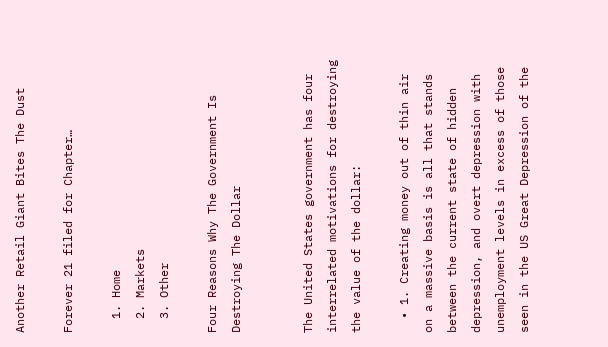Another Retail Giant Bites The Dust

Forever 21 filed for Chapter…

  1. Home
  2. Markets
  3. Other

Four Reasons Why The Government Is Destroying The Dollar


The United States government has four interrelated motivations for destroying the value of the dollar:

  • 1. Creating money out of thin air on a massive basis is all that stands between the current state of hidden depression, and overt depression with unemployment levels in excess of those seen in the US Great Depression of the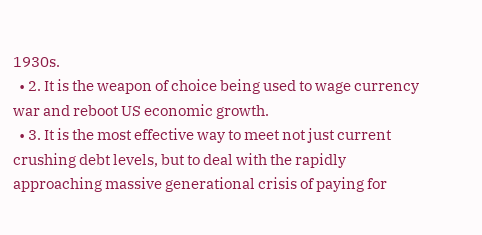1930s.
  • 2. It is the weapon of choice being used to wage currency war and reboot US economic growth.
  • 3. It is the most effective way to meet not just current crushing debt levels, but to deal with the rapidly approaching massive generational crisis of paying for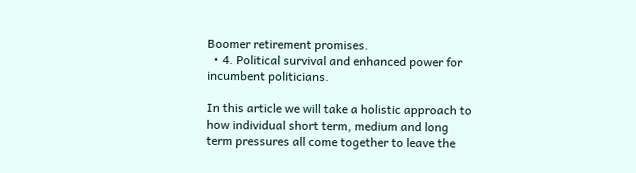Boomer retirement promises.
  • 4. Political survival and enhanced power for incumbent politicians.

In this article we will take a holistic approach to how individual short term, medium and long term pressures all come together to leave the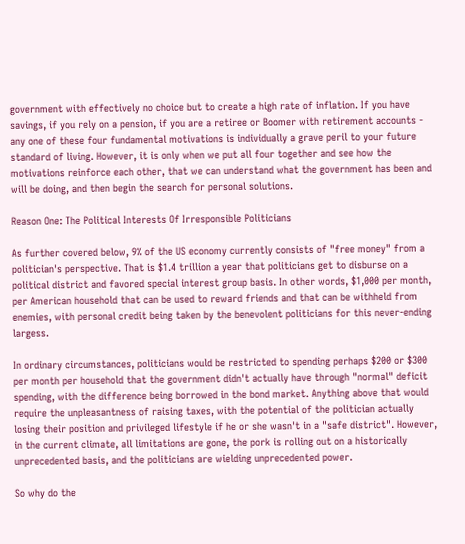government with effectively no choice but to create a high rate of inflation. If you have savings, if you rely on a pension, if you are a retiree or Boomer with retirement accounts - any one of these four fundamental motivations is individually a grave peril to your future standard of living. However, it is only when we put all four together and see how the motivations reinforce each other, that we can understand what the government has been and will be doing, and then begin the search for personal solutions.

Reason One: The Political Interests Of Irresponsible Politicians

As further covered below, 9% of the US economy currently consists of "free money" from a politician's perspective. That is $1.4 trillion a year that politicians get to disburse on a political district and favored special interest group basis. In other words, $1,000 per month, per American household that can be used to reward friends and that can be withheld from enemies, with personal credit being taken by the benevolent politicians for this never-ending largess.

In ordinary circumstances, politicians would be restricted to spending perhaps $200 or $300 per month per household that the government didn't actually have through "normal" deficit spending, with the difference being borrowed in the bond market. Anything above that would require the unpleasantness of raising taxes, with the potential of the politician actually losing their position and privileged lifestyle if he or she wasn't in a "safe district". However, in the current climate, all limitations are gone, the pork is rolling out on a historically unprecedented basis, and the politicians are wielding unprecedented power.

So why do the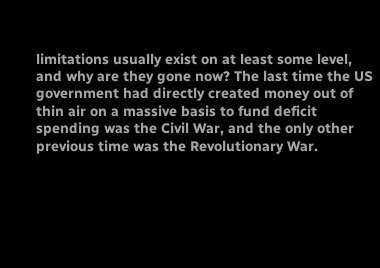limitations usually exist on at least some level, and why are they gone now? The last time the US government had directly created money out of thin air on a massive basis to fund deficit spending was the Civil War, and the only other previous time was the Revolutionary War.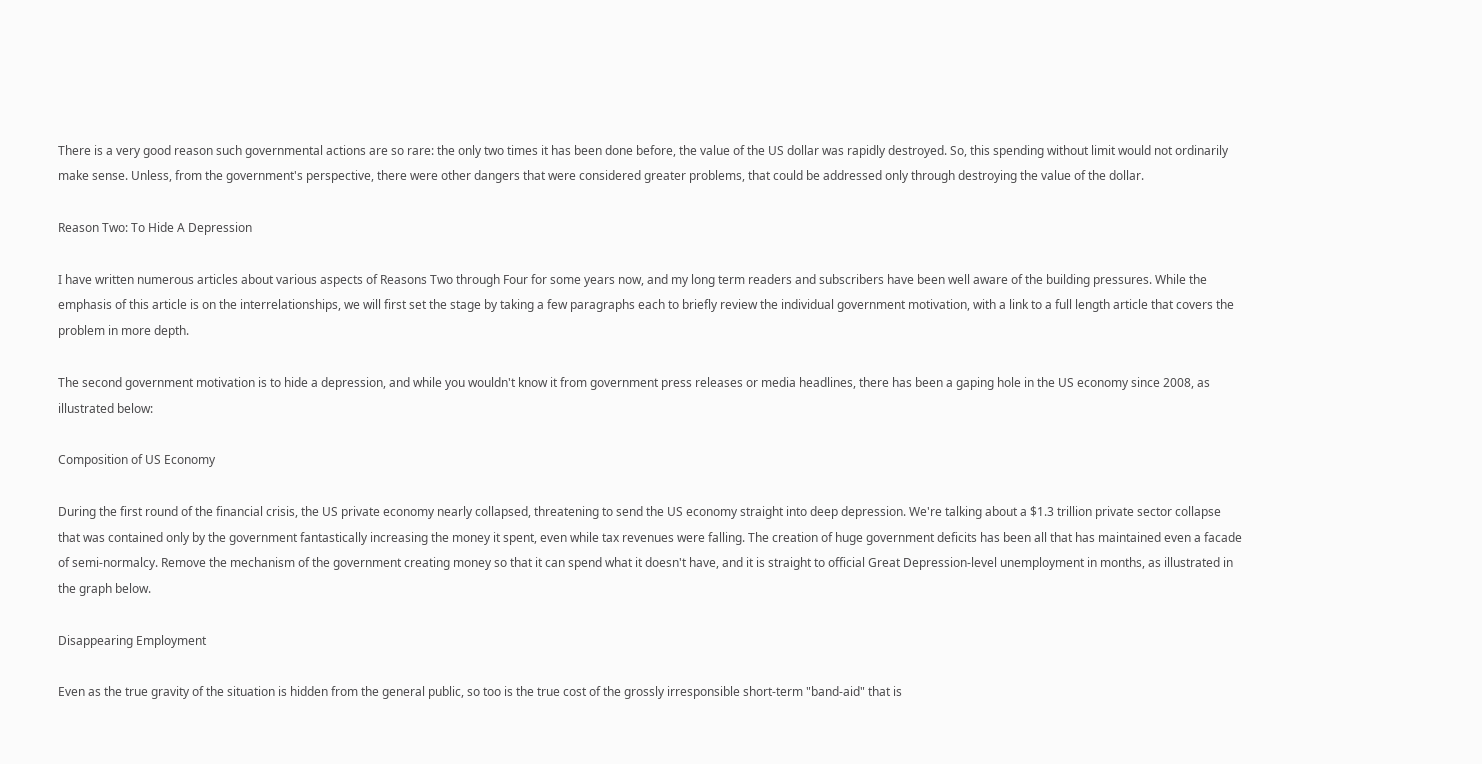There is a very good reason such governmental actions are so rare: the only two times it has been done before, the value of the US dollar was rapidly destroyed. So, this spending without limit would not ordinarily make sense. Unless, from the government's perspective, there were other dangers that were considered greater problems, that could be addressed only through destroying the value of the dollar.

Reason Two: To Hide A Depression

I have written numerous articles about various aspects of Reasons Two through Four for some years now, and my long term readers and subscribers have been well aware of the building pressures. While the emphasis of this article is on the interrelationships, we will first set the stage by taking a few paragraphs each to briefly review the individual government motivation, with a link to a full length article that covers the problem in more depth.

The second government motivation is to hide a depression, and while you wouldn't know it from government press releases or media headlines, there has been a gaping hole in the US economy since 2008, as illustrated below:

Composition of US Economy

During the first round of the financial crisis, the US private economy nearly collapsed, threatening to send the US economy straight into deep depression. We're talking about a $1.3 trillion private sector collapse that was contained only by the government fantastically increasing the money it spent, even while tax revenues were falling. The creation of huge government deficits has been all that has maintained even a facade of semi-normalcy. Remove the mechanism of the government creating money so that it can spend what it doesn't have, and it is straight to official Great Depression-level unemployment in months, as illustrated in the graph below.

Disappearing Employment

Even as the true gravity of the situation is hidden from the general public, so too is the true cost of the grossly irresponsible short-term "band-aid" that is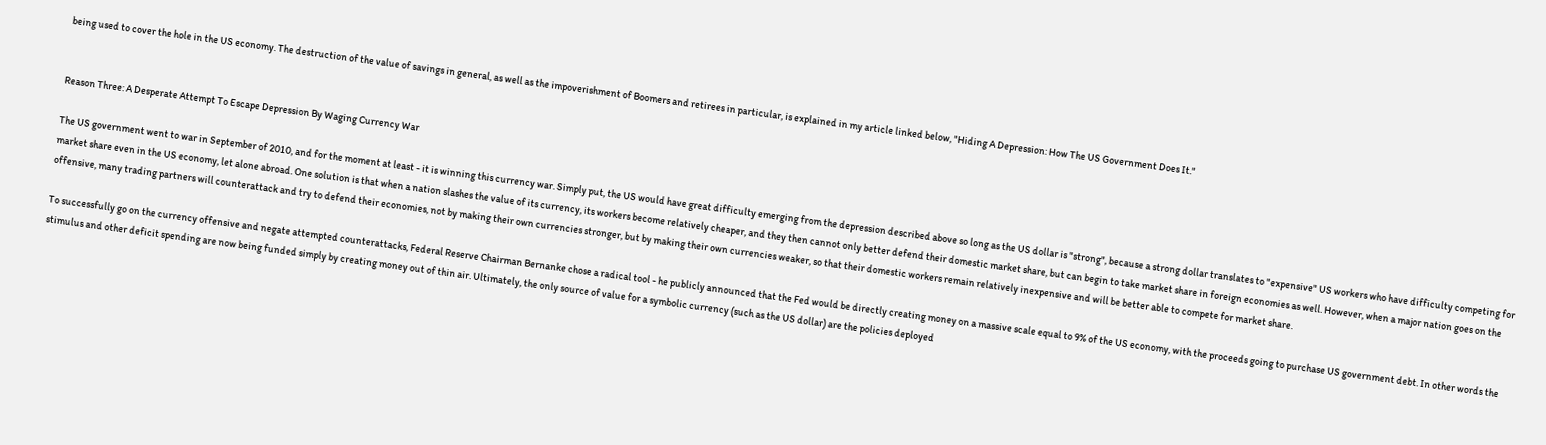being used to cover the hole in the US economy. The destruction of the value of savings in general, as well as the impoverishment of Boomers and retirees in particular, is explained in my article linked below, "Hiding A Depression: How The US Government Does It."


Reason Three: A Desperate Attempt To Escape Depression By Waging Currency War

The US government went to war in September of 2010, and for the moment at least - it is winning this currency war. Simply put, the US would have great difficulty emerging from the depression described above so long as the US dollar is "strong", because a strong dollar translates to "expensive" US workers who have difficulty competing for market share even in the US economy, let alone abroad. One solution is that when a nation slashes the value of its currency, its workers become relatively cheaper, and they then cannot only better defend their domestic market share, but can begin to take market share in foreign economies as well. However, when a major nation goes on the offensive, many trading partners will counterattack and try to defend their economies, not by making their own currencies stronger, but by making their own currencies weaker, so that their domestic workers remain relatively inexpensive and will be better able to compete for market share.

To successfully go on the currency offensive and negate attempted counterattacks, Federal Reserve Chairman Bernanke chose a radical tool - he publicly announced that the Fed would be directly creating money on a massive scale equal to 9% of the US economy, with the proceeds going to purchase US government debt. In other words the stimulus and other deficit spending are now being funded simply by creating money out of thin air. Ultimately, the only source of value for a symbolic currency (such as the US dollar) are the policies deployed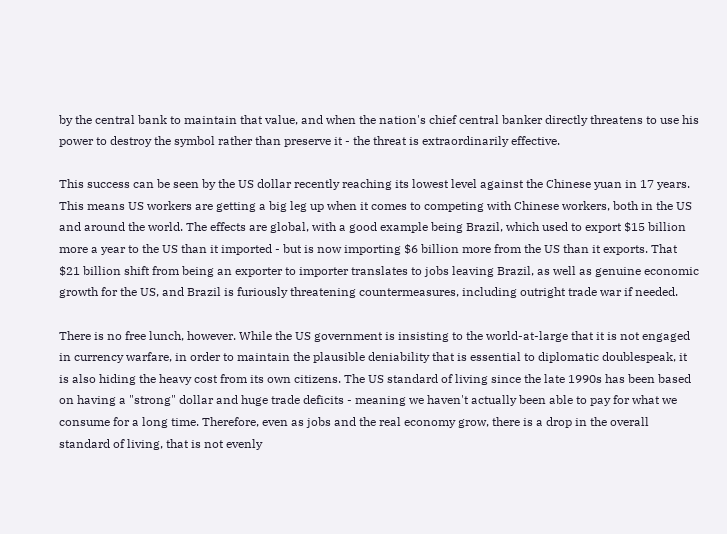by the central bank to maintain that value, and when the nation's chief central banker directly threatens to use his power to destroy the symbol rather than preserve it - the threat is extraordinarily effective.

This success can be seen by the US dollar recently reaching its lowest level against the Chinese yuan in 17 years. This means US workers are getting a big leg up when it comes to competing with Chinese workers, both in the US and around the world. The effects are global, with a good example being Brazil, which used to export $15 billion more a year to the US than it imported - but is now importing $6 billion more from the US than it exports. That $21 billion shift from being an exporter to importer translates to jobs leaving Brazil, as well as genuine economic growth for the US, and Brazil is furiously threatening countermeasures, including outright trade war if needed.

There is no free lunch, however. While the US government is insisting to the world-at-large that it is not engaged in currency warfare, in order to maintain the plausible deniability that is essential to diplomatic doublespeak, it is also hiding the heavy cost from its own citizens. The US standard of living since the late 1990s has been based on having a "strong" dollar and huge trade deficits - meaning we haven't actually been able to pay for what we consume for a long time. Therefore, even as jobs and the real economy grow, there is a drop in the overall standard of living, that is not evenly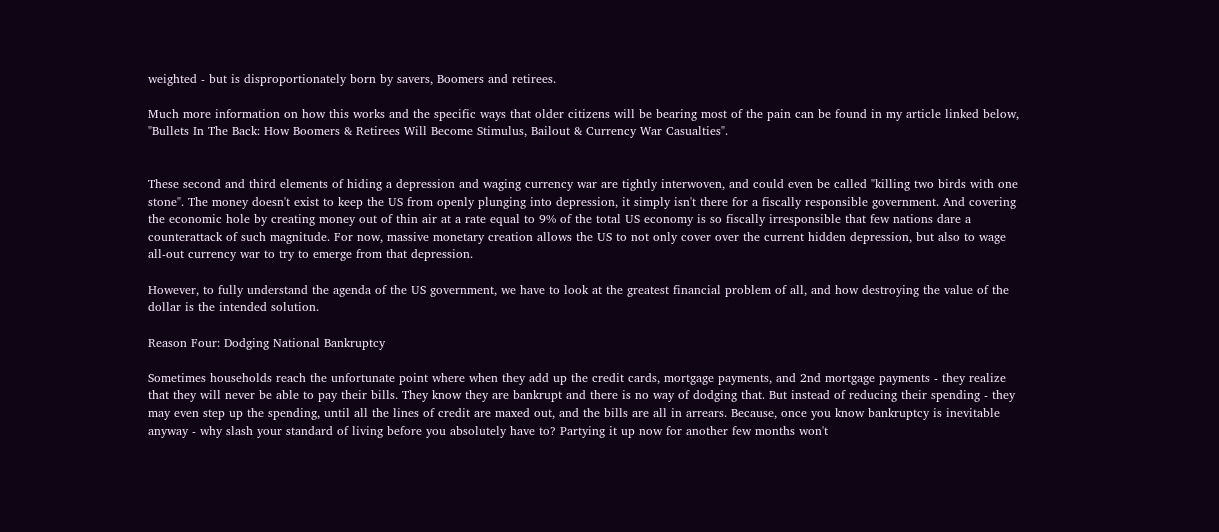weighted - but is disproportionately born by savers, Boomers and retirees.

Much more information on how this works and the specific ways that older citizens will be bearing most of the pain can be found in my article linked below, "Bullets In The Back: How Boomers & Retirees Will Become Stimulus, Bailout & Currency War Casualties".


These second and third elements of hiding a depression and waging currency war are tightly interwoven, and could even be called "killing two birds with one stone". The money doesn't exist to keep the US from openly plunging into depression, it simply isn't there for a fiscally responsible government. And covering the economic hole by creating money out of thin air at a rate equal to 9% of the total US economy is so fiscally irresponsible that few nations dare a counterattack of such magnitude. For now, massive monetary creation allows the US to not only cover over the current hidden depression, but also to wage all-out currency war to try to emerge from that depression.

However, to fully understand the agenda of the US government, we have to look at the greatest financial problem of all, and how destroying the value of the dollar is the intended solution.

Reason Four: Dodging National Bankruptcy

Sometimes households reach the unfortunate point where when they add up the credit cards, mortgage payments, and 2nd mortgage payments - they realize that they will never be able to pay their bills. They know they are bankrupt and there is no way of dodging that. But instead of reducing their spending - they may even step up the spending, until all the lines of credit are maxed out, and the bills are all in arrears. Because, once you know bankruptcy is inevitable anyway - why slash your standard of living before you absolutely have to? Partying it up now for another few months won't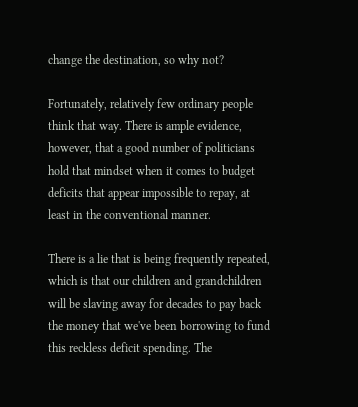change the destination, so why not?

Fortunately, relatively few ordinary people think that way. There is ample evidence, however, that a good number of politicians hold that mindset when it comes to budget deficits that appear impossible to repay, at least in the conventional manner.

There is a lie that is being frequently repeated, which is that our children and grandchildren will be slaving away for decades to pay back the money that we've been borrowing to fund this reckless deficit spending. The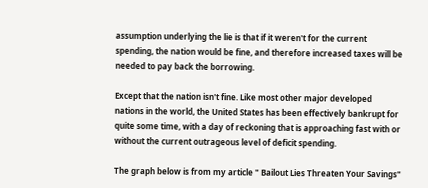assumption underlying the lie is that if it weren't for the current spending, the nation would be fine, and therefore increased taxes will be needed to pay back the borrowing.

Except that the nation isn't fine. Like most other major developed nations in the world, the United States has been effectively bankrupt for quite some time, with a day of reckoning that is approaching fast with or without the current outrageous level of deficit spending.

The graph below is from my article " Bailout Lies Threaten Your Savings"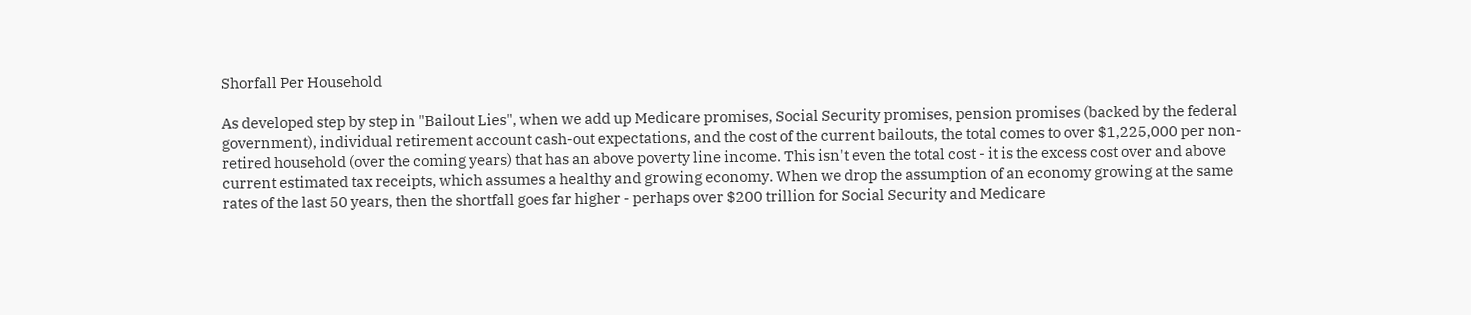Shorfall Per Household

As developed step by step in "Bailout Lies", when we add up Medicare promises, Social Security promises, pension promises (backed by the federal government), individual retirement account cash-out expectations, and the cost of the current bailouts, the total comes to over $1,225,000 per non-retired household (over the coming years) that has an above poverty line income. This isn't even the total cost - it is the excess cost over and above current estimated tax receipts, which assumes a healthy and growing economy. When we drop the assumption of an economy growing at the same rates of the last 50 years, then the shortfall goes far higher - perhaps over $200 trillion for Social Security and Medicare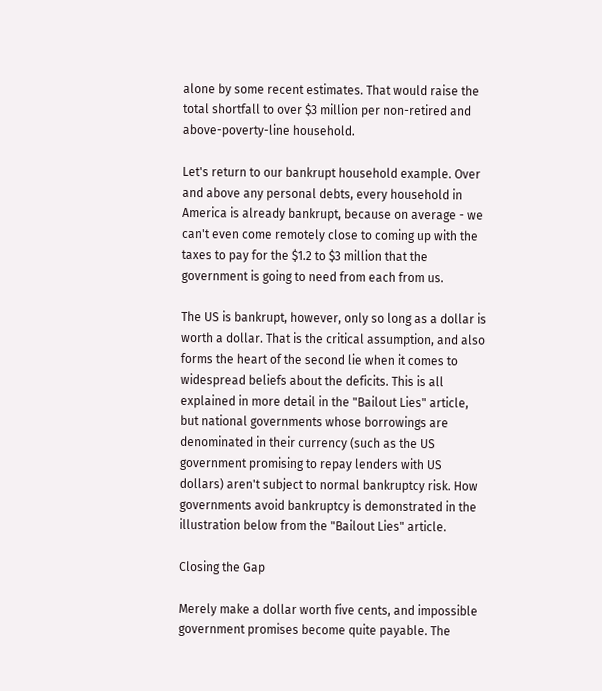alone by some recent estimates. That would raise the total shortfall to over $3 million per non-retired and above-poverty-line household.

Let's return to our bankrupt household example. Over and above any personal debts, every household in America is already bankrupt, because on average - we can't even come remotely close to coming up with the taxes to pay for the $1.2 to $3 million that the government is going to need from each from us.

The US is bankrupt, however, only so long as a dollar is worth a dollar. That is the critical assumption, and also forms the heart of the second lie when it comes to widespread beliefs about the deficits. This is all explained in more detail in the "Bailout Lies" article, but national governments whose borrowings are denominated in their currency (such as the US government promising to repay lenders with US dollars) aren't subject to normal bankruptcy risk. How governments avoid bankruptcy is demonstrated in the illustration below from the "Bailout Lies" article.

Closing the Gap

Merely make a dollar worth five cents, and impossible government promises become quite payable. The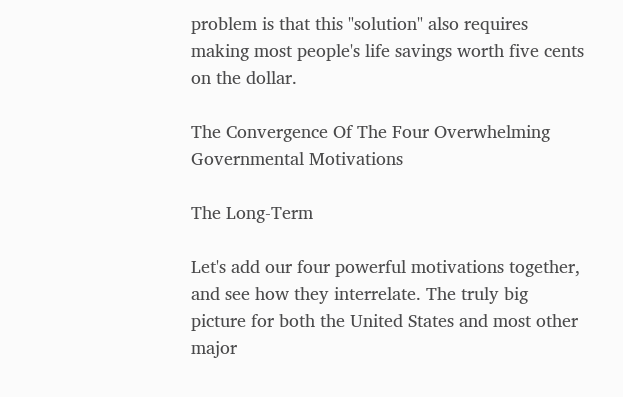problem is that this "solution" also requires making most people's life savings worth five cents on the dollar.

The Convergence Of The Four Overwhelming Governmental Motivations

The Long-Term

Let's add our four powerful motivations together, and see how they interrelate. The truly big picture for both the United States and most other major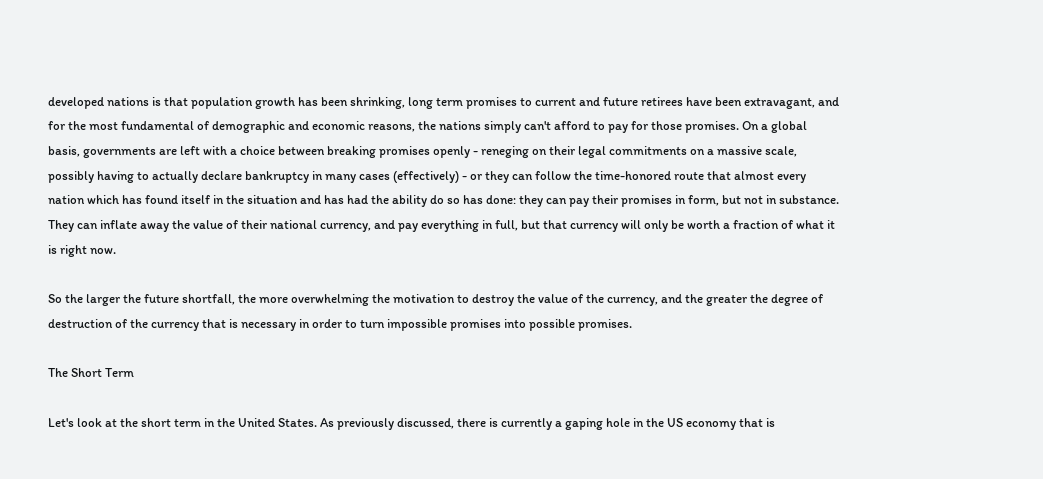developed nations is that population growth has been shrinking, long term promises to current and future retirees have been extravagant, and for the most fundamental of demographic and economic reasons, the nations simply can't afford to pay for those promises. On a global basis, governments are left with a choice between breaking promises openly - reneging on their legal commitments on a massive scale, possibly having to actually declare bankruptcy in many cases (effectively) - or they can follow the time-honored route that almost every nation which has found itself in the situation and has had the ability do so has done: they can pay their promises in form, but not in substance. They can inflate away the value of their national currency, and pay everything in full, but that currency will only be worth a fraction of what it is right now.

So the larger the future shortfall, the more overwhelming the motivation to destroy the value of the currency, and the greater the degree of destruction of the currency that is necessary in order to turn impossible promises into possible promises.

The Short Term

Let's look at the short term in the United States. As previously discussed, there is currently a gaping hole in the US economy that is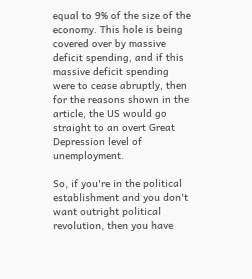equal to 9% of the size of the economy. This hole is being covered over by massive deficit spending, and if this massive deficit spending were to cease abruptly, then for the reasons shown in the article, the US would go straight to an overt Great Depression level of unemployment.

So, if you're in the political establishment and you don't want outright political revolution, then you have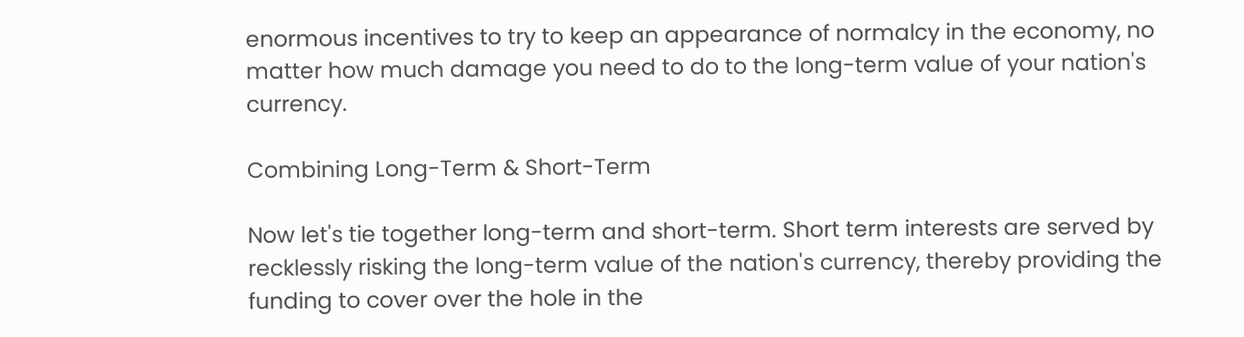enormous incentives to try to keep an appearance of normalcy in the economy, no matter how much damage you need to do to the long-term value of your nation's currency.

Combining Long-Term & Short-Term

Now let's tie together long-term and short-term. Short term interests are served by recklessly risking the long-term value of the nation's currency, thereby providing the funding to cover over the hole in the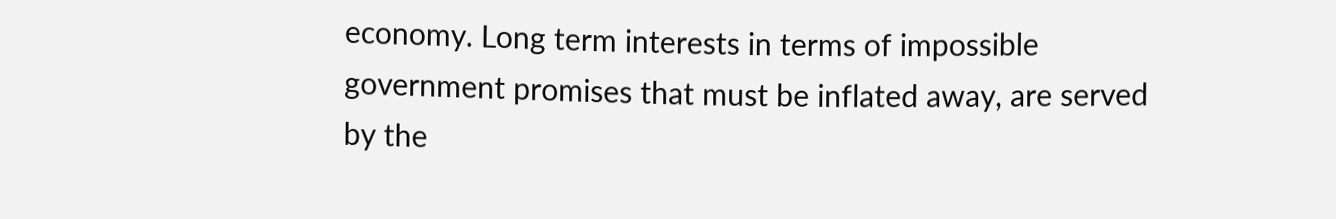economy. Long term interests in terms of impossible government promises that must be inflated away, are served by the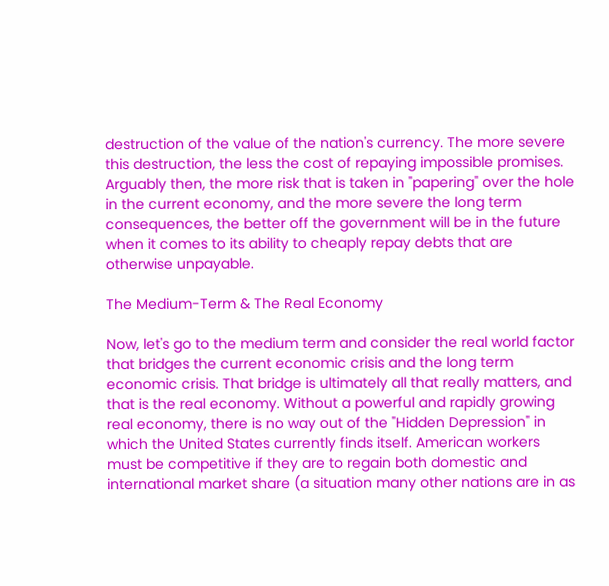destruction of the value of the nation's currency. The more severe this destruction, the less the cost of repaying impossible promises. Arguably then, the more risk that is taken in "papering" over the hole in the current economy, and the more severe the long term consequences, the better off the government will be in the future when it comes to its ability to cheaply repay debts that are otherwise unpayable.

The Medium-Term & The Real Economy

Now, let's go to the medium term and consider the real world factor that bridges the current economic crisis and the long term economic crisis. That bridge is ultimately all that really matters, and that is the real economy. Without a powerful and rapidly growing real economy, there is no way out of the "Hidden Depression" in which the United States currently finds itself. American workers must be competitive if they are to regain both domestic and international market share (a situation many other nations are in as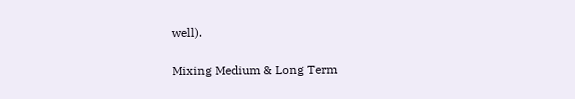well).

Mixing Medium & Long Term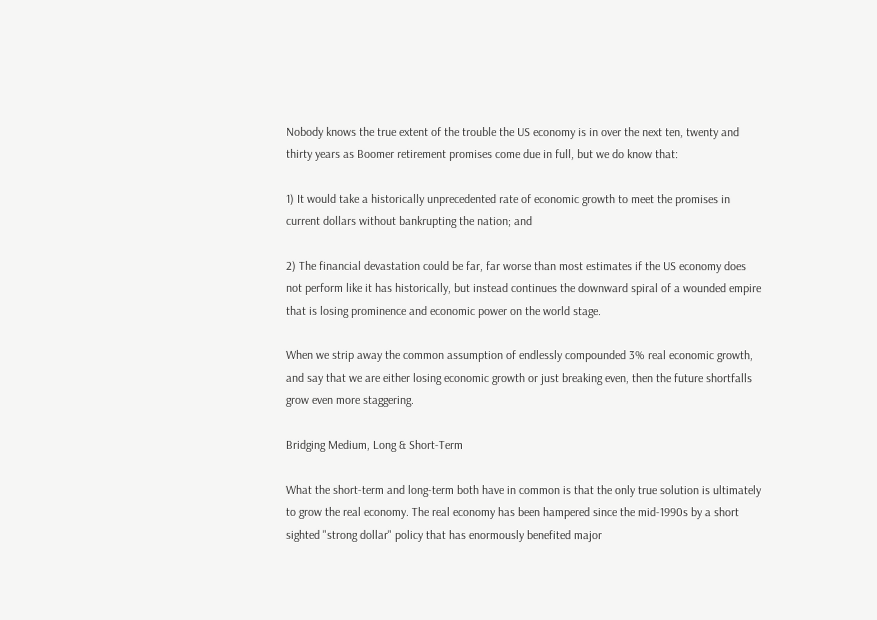Nobody knows the true extent of the trouble the US economy is in over the next ten, twenty and thirty years as Boomer retirement promises come due in full, but we do know that:

1) It would take a historically unprecedented rate of economic growth to meet the promises in current dollars without bankrupting the nation; and

2) The financial devastation could be far, far worse than most estimates if the US economy does not perform like it has historically, but instead continues the downward spiral of a wounded empire that is losing prominence and economic power on the world stage.

When we strip away the common assumption of endlessly compounded 3% real economic growth, and say that we are either losing economic growth or just breaking even, then the future shortfalls grow even more staggering.

Bridging Medium, Long & Short-Term

What the short-term and long-term both have in common is that the only true solution is ultimately to grow the real economy. The real economy has been hampered since the mid-1990s by a short sighted "strong dollar" policy that has enormously benefited major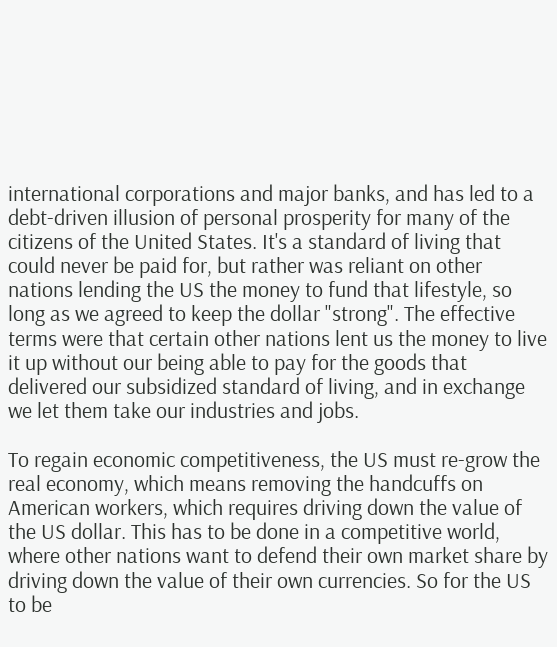international corporations and major banks, and has led to a debt-driven illusion of personal prosperity for many of the citizens of the United States. It's a standard of living that could never be paid for, but rather was reliant on other nations lending the US the money to fund that lifestyle, so long as we agreed to keep the dollar "strong". The effective terms were that certain other nations lent us the money to live it up without our being able to pay for the goods that delivered our subsidized standard of living, and in exchange we let them take our industries and jobs.

To regain economic competitiveness, the US must re-grow the real economy, which means removing the handcuffs on American workers, which requires driving down the value of the US dollar. This has to be done in a competitive world, where other nations want to defend their own market share by driving down the value of their own currencies. So for the US to be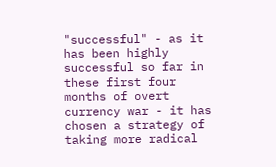"successful" - as it has been highly successful so far in these first four months of overt currency war - it has chosen a strategy of taking more radical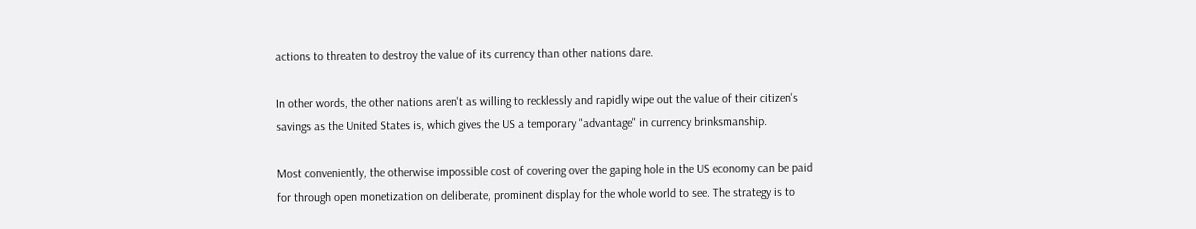actions to threaten to destroy the value of its currency than other nations dare.

In other words, the other nations aren't as willing to recklessly and rapidly wipe out the value of their citizen's savings as the United States is, which gives the US a temporary "advantage" in currency brinksmanship.

Most conveniently, the otherwise impossible cost of covering over the gaping hole in the US economy can be paid for through open monetization on deliberate, prominent display for the whole world to see. The strategy is to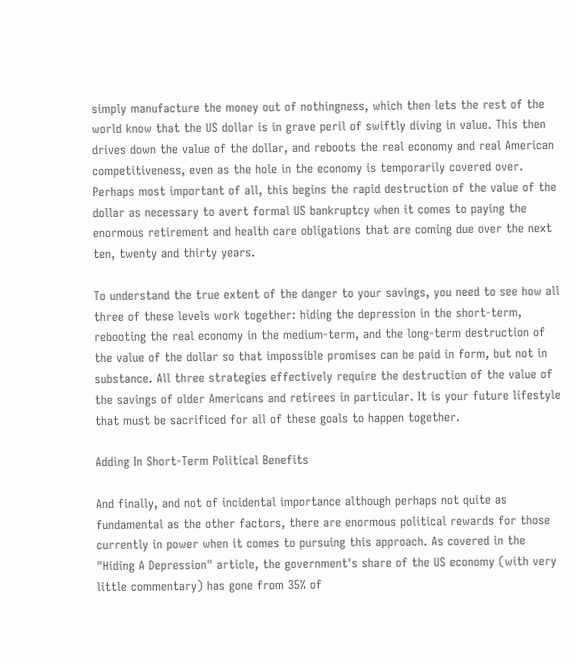simply manufacture the money out of nothingness, which then lets the rest of the world know that the US dollar is in grave peril of swiftly diving in value. This then drives down the value of the dollar, and reboots the real economy and real American competitiveness, even as the hole in the economy is temporarily covered over. Perhaps most important of all, this begins the rapid destruction of the value of the dollar as necessary to avert formal US bankruptcy when it comes to paying the enormous retirement and health care obligations that are coming due over the next ten, twenty and thirty years.

To understand the true extent of the danger to your savings, you need to see how all three of these levels work together: hiding the depression in the short-term, rebooting the real economy in the medium-term, and the long-term destruction of the value of the dollar so that impossible promises can be paid in form, but not in substance. All three strategies effectively require the destruction of the value of the savings of older Americans and retirees in particular. It is your future lifestyle that must be sacrificed for all of these goals to happen together.

Adding In Short-Term Political Benefits

And finally, and not of incidental importance although perhaps not quite as fundamental as the other factors, there are enormous political rewards for those currently in power when it comes to pursuing this approach. As covered in the "Hiding A Depression" article, the government's share of the US economy (with very little commentary) has gone from 35% of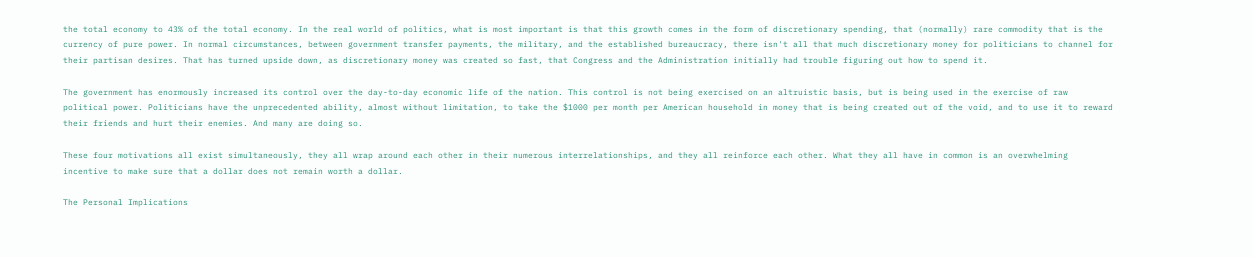the total economy to 43% of the total economy. In the real world of politics, what is most important is that this growth comes in the form of discretionary spending, that (normally) rare commodity that is the currency of pure power. In normal circumstances, between government transfer payments, the military, and the established bureaucracy, there isn't all that much discretionary money for politicians to channel for their partisan desires. That has turned upside down, as discretionary money was created so fast, that Congress and the Administration initially had trouble figuring out how to spend it.

The government has enormously increased its control over the day-to-day economic life of the nation. This control is not being exercised on an altruistic basis, but is being used in the exercise of raw political power. Politicians have the unprecedented ability, almost without limitation, to take the $1000 per month per American household in money that is being created out of the void, and to use it to reward their friends and hurt their enemies. And many are doing so.

These four motivations all exist simultaneously, they all wrap around each other in their numerous interrelationships, and they all reinforce each other. What they all have in common is an overwhelming incentive to make sure that a dollar does not remain worth a dollar.

The Personal Implications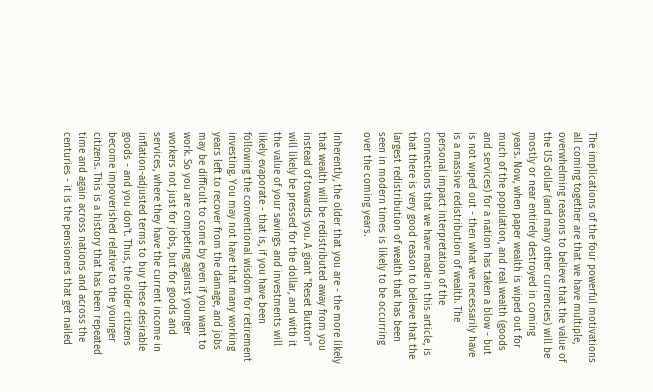The implications of the four powerful motivations all coming together are that we have multiple, overwhelming reasons to believe that the value of the US dollar (and many other currencies) will be mostly or near entirely destroyed in coming years. Now, when paper wealth is wiped out for much of the population, and real wealth (goods and services) for a nation has taken a blow - but is not wiped out - then what we necessarily have is a massive redistribution of wealth. The personal impact interpretation of the connections that we have made in this article, is that there is very good reason to believe that the largest redistribution of wealth that has been seen in modern times is likely to be occurring over the coming years.

Inherently, the older that you are - the more likely that wealth will be redistributed away from you instead of towards you. A giant "Reset Button" will likely be pressed for the dollar, and with it the value of your savings and investments will likely evaporate - that is, if you have been following the conventional wisdom for retirement investing. You may not have that many working years left to recover from the damage, and jobs may be difficult to come by even if you want to work. So you are competing against younger workers not just for jobs, but for goods and services, where they have the current income in inflation-adjusted terms to buy these desirable goods - and you don't. Thus, the older citizens become impoverished relative to the younger citizens. This is a history that has been repeated time and again across nations and across the centuries - it is the pensioners that get nailed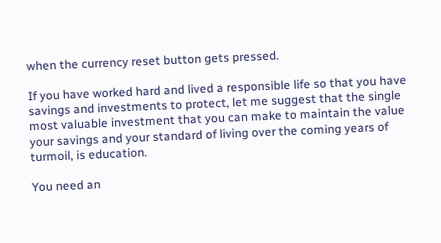when the currency reset button gets pressed.

If you have worked hard and lived a responsible life so that you have savings and investments to protect, let me suggest that the single most valuable investment that you can make to maintain the value your savings and your standard of living over the coming years of turmoil, is education.

You need an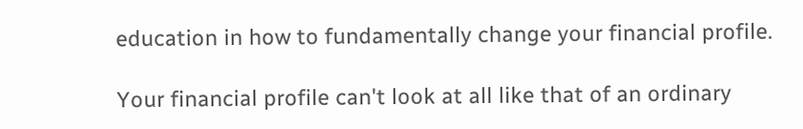education in how to fundamentally change your financial profile.

Your financial profile can't look at all like that of an ordinary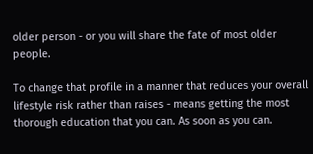older person - or you will share the fate of most older people.

To change that profile in a manner that reduces your overall lifestyle risk rather than raises - means getting the most thorough education that you can. As soon as you can.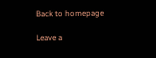Back to homepage

Leave a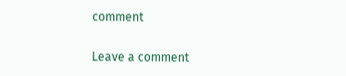comment

Leave a comment